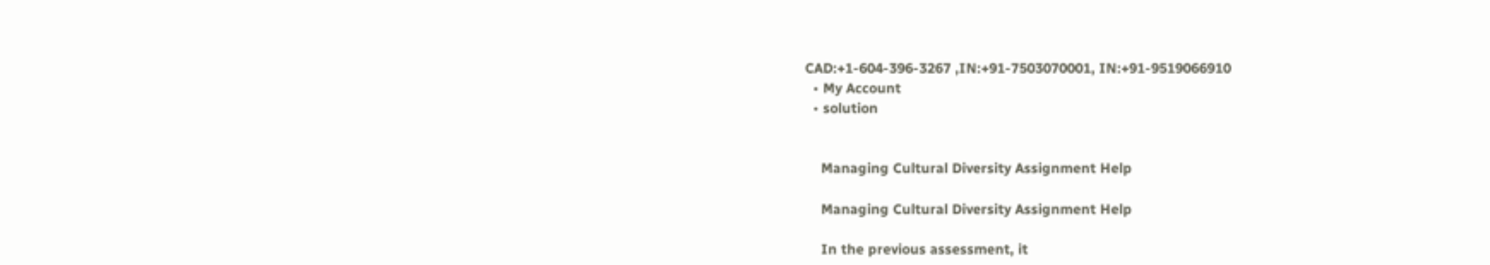CAD:+1-604-396-3267 ,IN:+91-7503070001, IN:+91-9519066910
  • My Account
  • solution


    Managing Cultural Diversity Assignment Help

    Managing Cultural Diversity Assignment Help

    In the previous assessment, it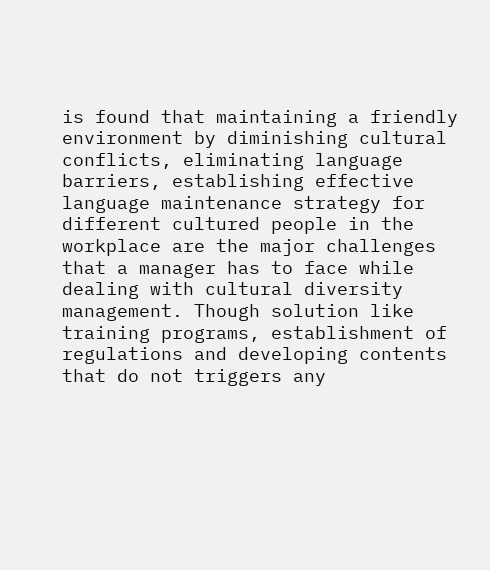is found that maintaining a friendly environment by diminishing cultural conflicts, eliminating language barriers, establishing effective language maintenance strategy for different cultured people in the workplace are the major challenges that a manager has to face while dealing with cultural diversity management. Though solution like training programs, establishment of regulations and developing contents that do not triggers any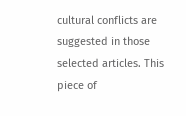cultural conflicts are suggested in those selected articles. This piece of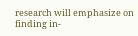research will emphasize on finding in-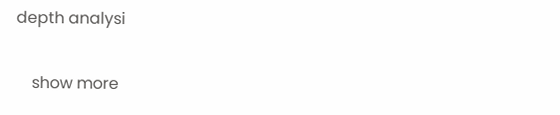depth analysi

    show more